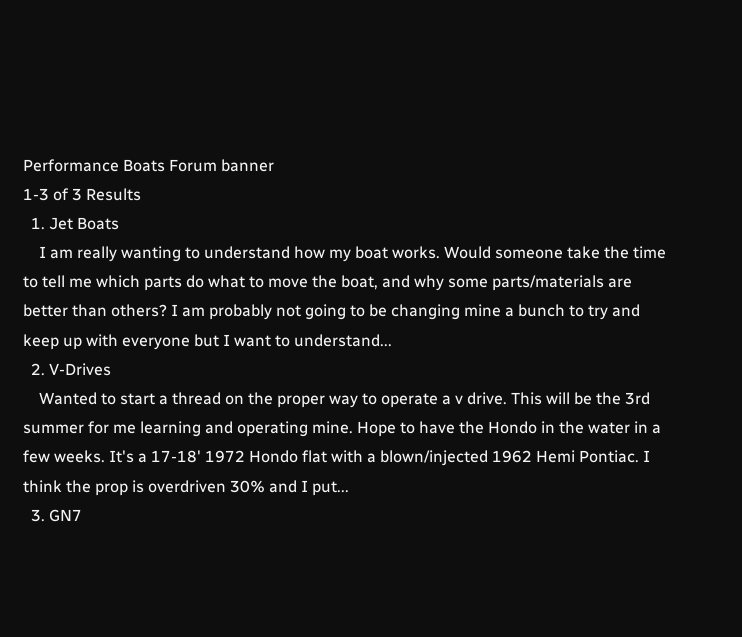Performance Boats Forum banner
1-3 of 3 Results
  1. Jet Boats
    I am really wanting to understand how my boat works. Would someone take the time to tell me which parts do what to move the boat, and why some parts/materials are better than others? I am probably not going to be changing mine a bunch to try and keep up with everyone but I want to understand...
  2. V-Drives
    Wanted to start a thread on the proper way to operate a v drive. This will be the 3rd summer for me learning and operating mine. Hope to have the Hondo in the water in a few weeks. It's a 17-18' 1972 Hondo flat with a blown/injected 1962 Hemi Pontiac. I think the prop is overdriven 30% and I put...
  3. GN7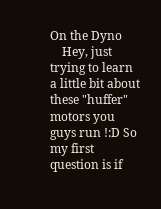On the Dyno
    Hey, just trying to learn a little bit about these "huffer" motors you guys run !:D So my first question is if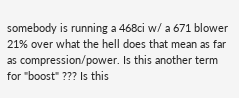somebody is running a 468ci w/ a 671 blower 21% over what the hell does that mean as far as compression/power. Is this another term for "boost" ??? Is this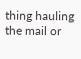thing hauling the mail or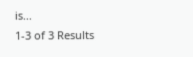is...
1-3 of 3 Results